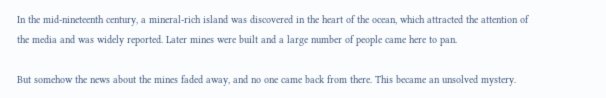In the mid-nineteenth century, a mineral-rich island was discovered in the heart of the ocean, which attracted the attention of the media and was widely reported. Later mines were built and a large number of people came here to pan.

But somehow the news about the mines faded away, and no one came back from there. This became an unsolved mystery.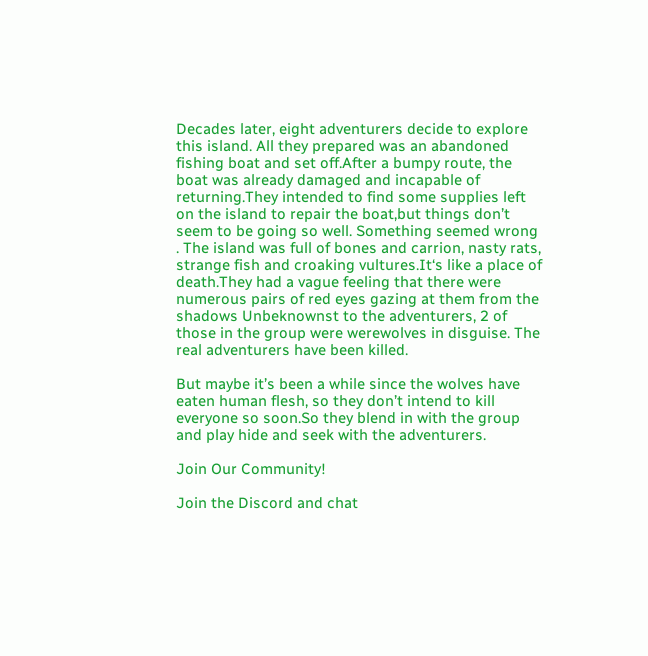Decades later, eight adventurers decide to explore this island. All they prepared was an abandoned fishing boat and set off.After a bumpy route, the boat was already damaged and incapable of returning.They intended to find some supplies left on the island to repair the boat,but things don’t seem to be going so well. Something seemed wrong . The island was full of bones and carrion, nasty rats, strange fish and croaking vultures.It‘s like a place of death.They had a vague feeling that there were numerous pairs of red eyes gazing at them from the shadows Unbeknownst to the adventurers, 2 of those in the group were werewolves in disguise. The real adventurers have been killed.

But maybe it’s been a while since the wolves have eaten human flesh, so they don’t intend to kill everyone so soon.So they blend in with the group and play hide and seek with the adventurers.

Join Our Community!

Join the Discord and chat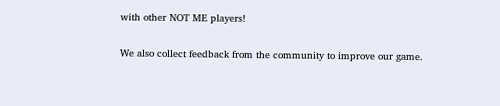with other NOT ME players!

We also collect feedback from the community to improve our game.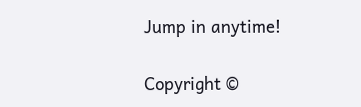Jump in anytime!

Copyright ©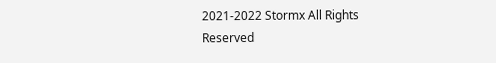2021-2022 Stormx All Rights Reserved